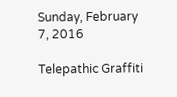Sunday, February 7, 2016

Telepathic Graffiti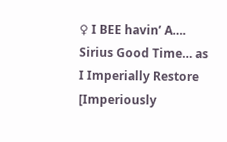♀ I BEE havin’ A…. Sirius Good Time… as I Imperially Restore [Imperiously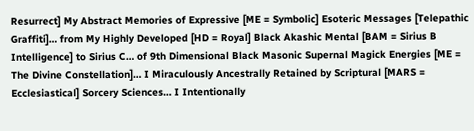Resurrect] My Abstract Memories of Expressive [ME = Symbolic] Esoteric Messages [Telepathic Graffiti]… from My Highly Developed [HD = Royal] Black Akashic Mental [BAM = Sirius B Intelligence] to Sirius C… of 9th Dimensional Black Masonic Supernal Magick Energies [ME = The Divine Constellation]… I Miraculously Ancestrally Retained by Scriptural [MARS = Ecclesiastical] Sorcery Sciences… I Intentionally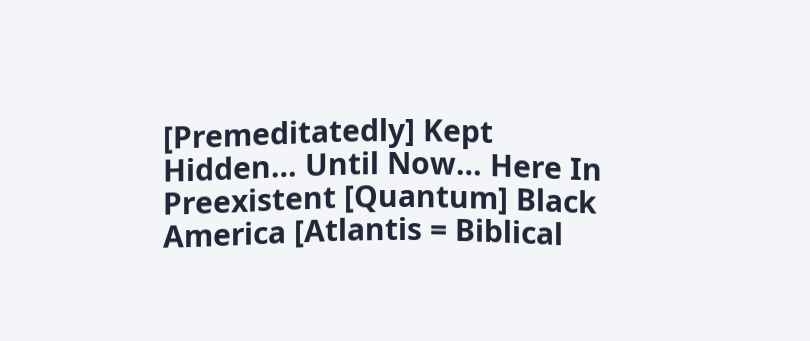[Premeditatedly] Kept Hidden… Until Now… Here In Preexistent [Quantum] Black America [Atlantis = Biblical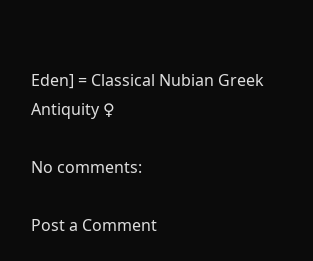Eden] = Classical Nubian Greek Antiquity ♀

No comments:

Post a Comment